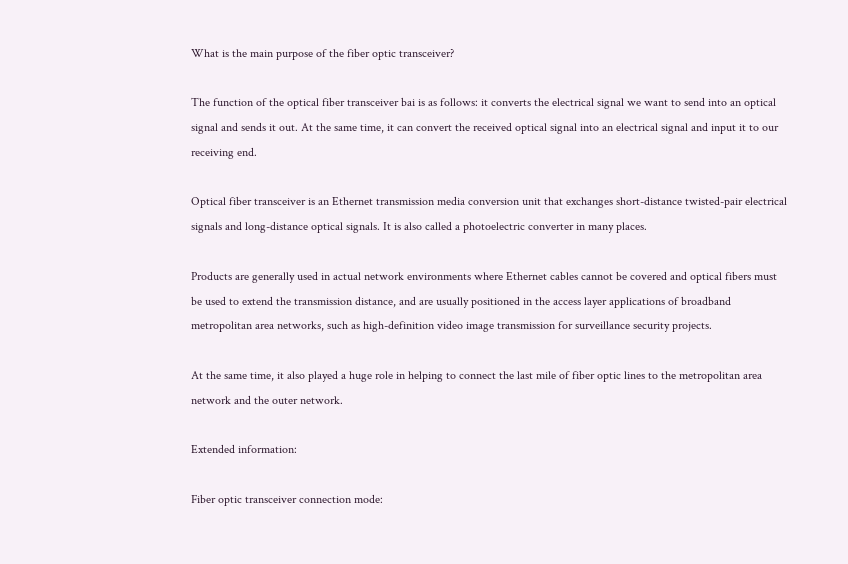What is the main purpose of the fiber optic transceiver?

The function of the optical fiber transceiver bai is as follows: it converts the electrical signal we want to send into an optical signal and sends it out. At the same time, it can convert the received optical signal into an electrical signal and input it to our receiving end.

Optical fiber transceiver is an Ethernet transmission media conversion unit that exchanges short-distance twisted-pair electrical signals and long-distance optical signals. It is also called a photoelectric converter in many places.

Products are generally used in actual network environments where Ethernet cables cannot be covered and optical fibers must be used to extend the transmission distance, and are usually positioned in the access layer applications of broadband metropolitan area networks, such as high-definition video image transmission for surveillance security projects.

At the same time, it also played a huge role in helping to connect the last mile of fiber optic lines to the metropolitan area network and the outer network.

Extended information:

Fiber optic transceiver connection mode: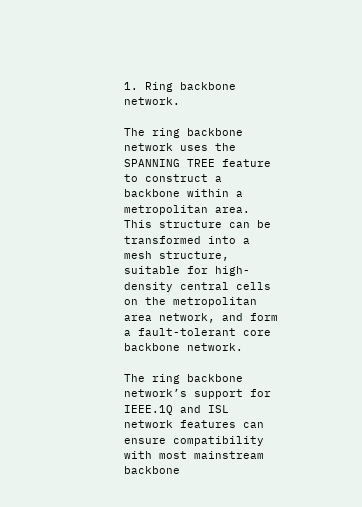1. Ring backbone network.

The ring backbone network uses the SPANNING TREE feature to construct a backbone within a metropolitan area. This structure can be transformed into a mesh structure, suitable for high-density central cells on the metropolitan area network, and form a fault-tolerant core backbone network.

The ring backbone network’s support for IEEE.1Q and ISL network features can ensure compatibility with most mainstream backbone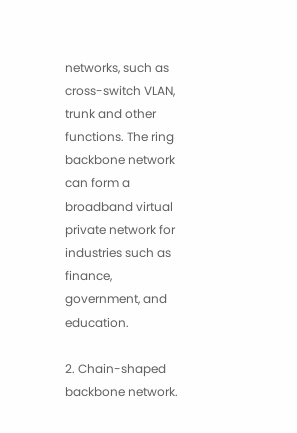networks, such as cross-switch VLAN, trunk and other functions. The ring backbone network can form a broadband virtual private network for industries such as finance, government, and education.

2. Chain-shaped backbone network.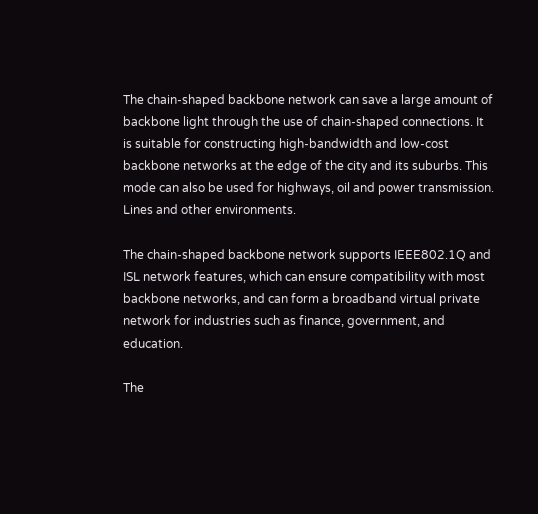The chain-shaped backbone network can save a large amount of backbone light through the use of chain-shaped connections. It is suitable for constructing high-bandwidth and low-cost backbone networks at the edge of the city and its suburbs. This mode can also be used for highways, oil and power transmission. Lines and other environments.

The chain-shaped backbone network supports IEEE802.1Q and ISL network features, which can ensure compatibility with most backbone networks, and can form a broadband virtual private network for industries such as finance, government, and education.

The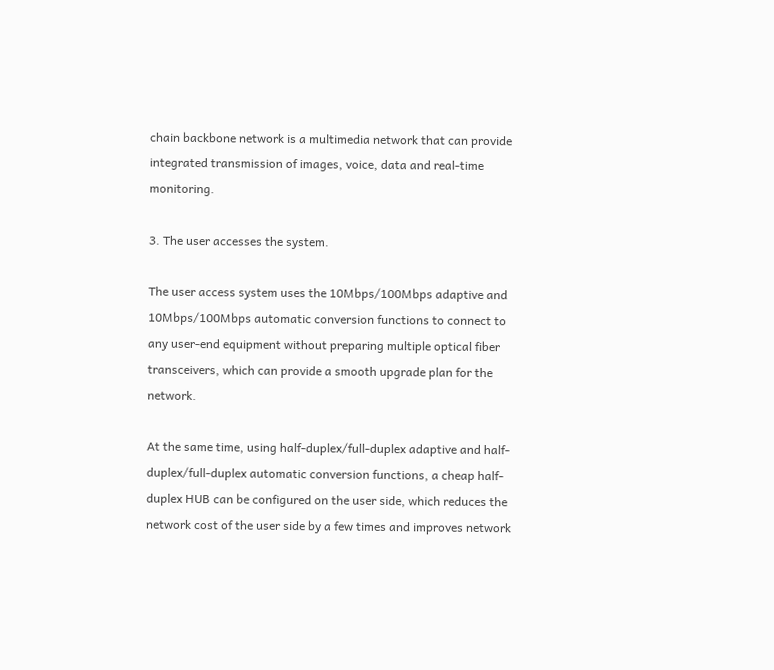chain backbone network is a multimedia network that can provide integrated transmission of images, voice, data and real-time monitoring.

3. The user accesses the system.

The user access system uses the 10Mbps/100Mbps adaptive and 10Mbps/100Mbps automatic conversion functions to connect to any user-end equipment without preparing multiple optical fiber transceivers, which can provide a smooth upgrade plan for the network.

At the same time, using half-duplex/full-duplex adaptive and half-duplex/full-duplex automatic conversion functions, a cheap half-duplex HUB can be configured on the user side, which reduces the network cost of the user side by a few times and improves network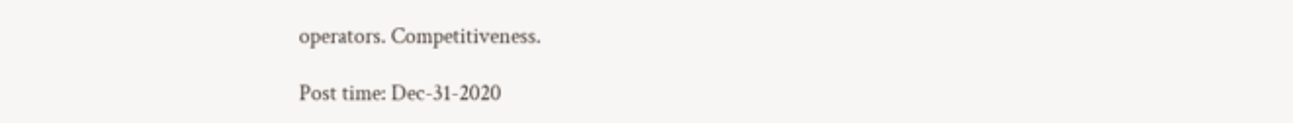operators. Competitiveness.

Post time: Dec-31-2020